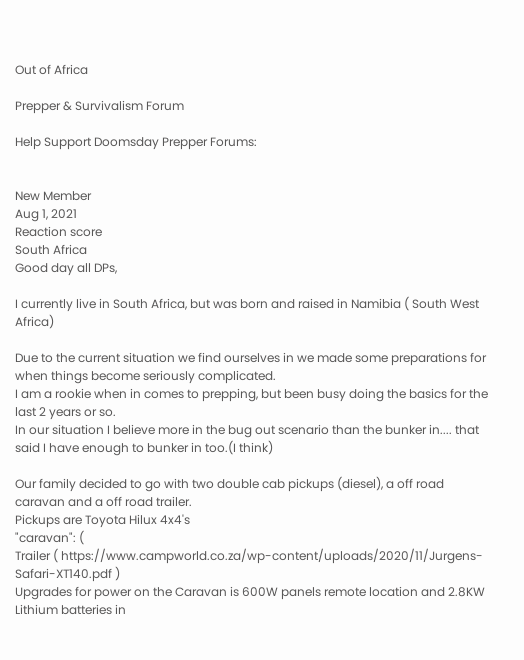Out of Africa

Prepper & Survivalism Forum

Help Support Doomsday Prepper Forums:


New Member
Aug 1, 2021
Reaction score
South Africa
Good day all DPs,

I currently live in South Africa, but was born and raised in Namibia ( South West Africa)

Due to the current situation we find ourselves in we made some preparations for when things become seriously complicated.
I am a rookie when in comes to prepping, but been busy doing the basics for the last 2 years or so.
In our situation I believe more in the bug out scenario than the bunker in.... that said I have enough to bunker in too.(I think)

Our family decided to go with two double cab pickups (diesel), a off road caravan and a off road trailer.
Pickups are Toyota Hilux 4x4's
"caravan": (
Trailer ( https://www.campworld.co.za/wp-content/uploads/2020/11/Jurgens-Safari-XT140.pdf )
Upgrades for power on the Caravan is 600W panels remote location and 2.8KW Lithium batteries in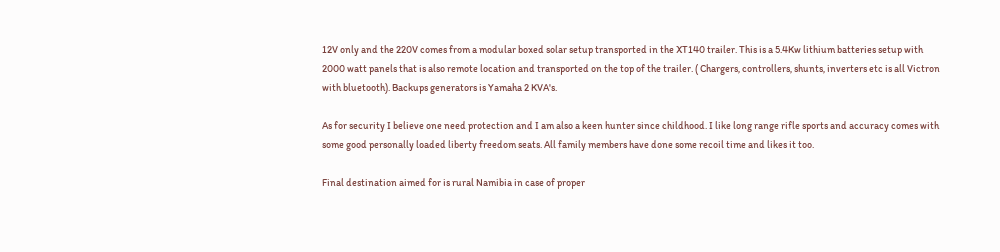12V only and the 220V comes from a modular boxed solar setup transported in the XT140 trailer. This is a 5.4Kw lithium batteries setup with 2000 watt panels that is also remote location and transported on the top of the trailer. ( Chargers, controllers, shunts, inverters etc is all Victron with bluetooth). Backups generators is Yamaha 2 KVA's.

As for security I believe one need protection and I am also a keen hunter since childhood. I like long range rifle sports and accuracy comes with some good personally loaded liberty freedom seats. All family members have done some recoil time and likes it too.

Final destination aimed for is rural Namibia in case of proper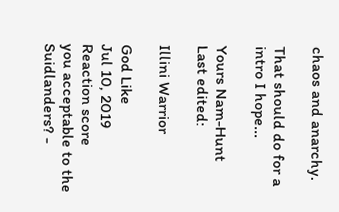chaos and anarchy.

That should do for a intro I hope...

Yours Nam-Hunt
Last edited:

Illini Warrior

God Like
Jul 10, 2019
Reaction score
you acceptable to the Suidlanders? -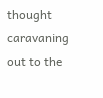thought caravaning out to the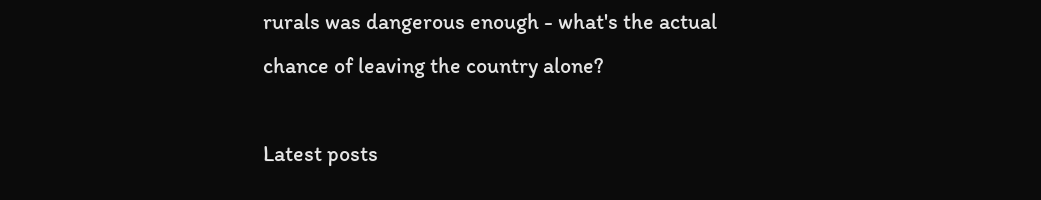rurals was dangerous enough - what's the actual chance of leaving the country alone?

Latest posts